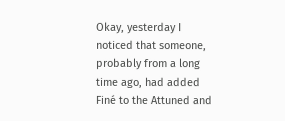Okay, yesterday I noticed that someone, probably from a long time ago, had added Finé to the Attuned and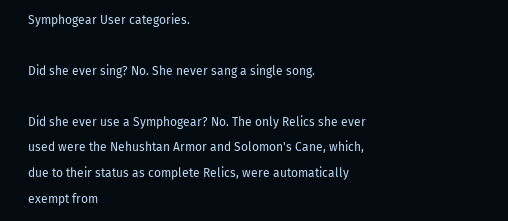Symphogear User categories.

Did she ever sing? No. She never sang a single song.

Did she ever use a Symphogear? No. The only Relics she ever used were the Nehushtan Armor and Solomon's Cane, which, due to their status as complete Relics, were automatically exempt from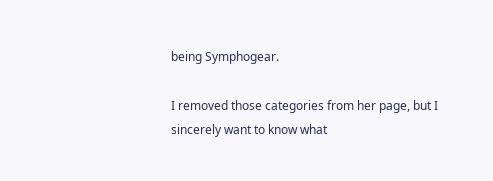being Symphogear.

I removed those categories from her page, but I sincerely want to know what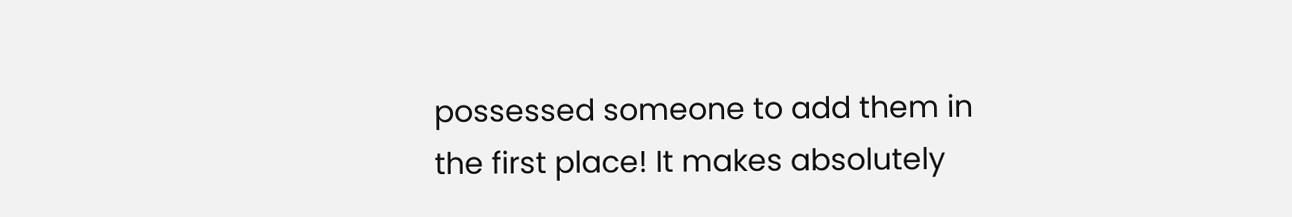possessed someone to add them in the first place! It makes absolutely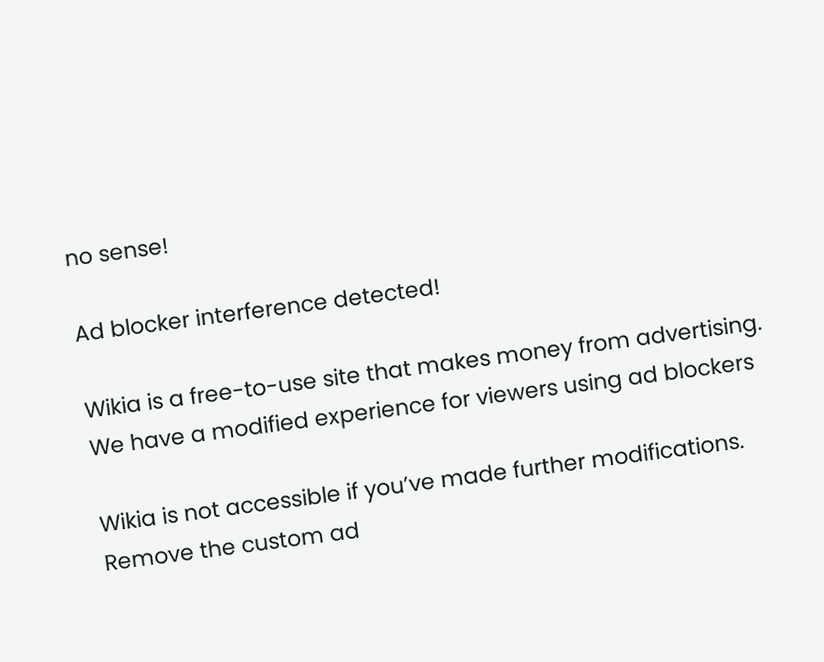no sense!

Ad blocker interference detected!

Wikia is a free-to-use site that makes money from advertising. We have a modified experience for viewers using ad blockers

Wikia is not accessible if you’ve made further modifications. Remove the custom ad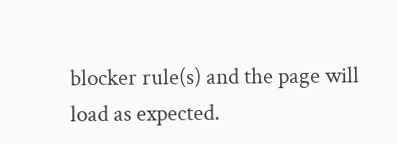blocker rule(s) and the page will load as expected.